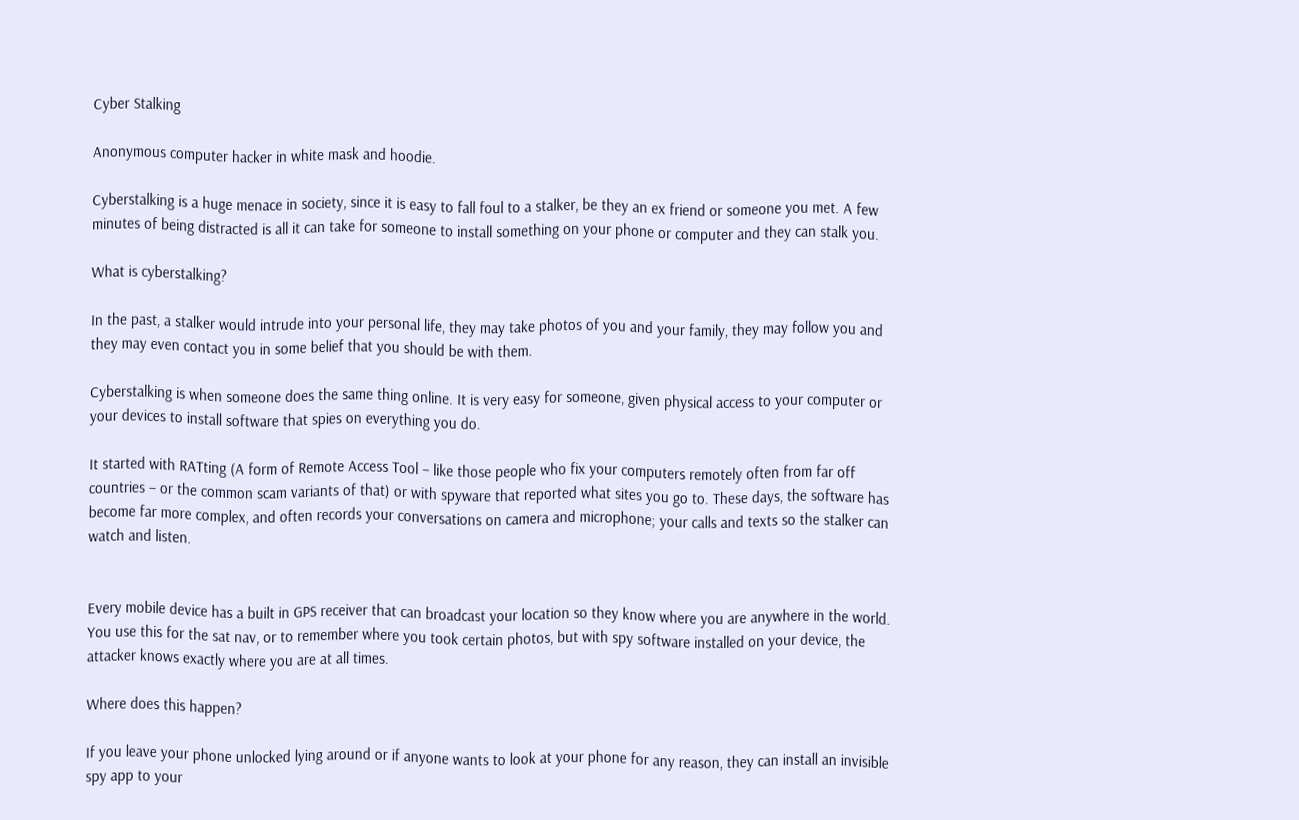Cyber Stalking

Anonymous computer hacker in white mask and hoodie.

Cyberstalking is a huge menace in society, since it is easy to fall foul to a stalker, be they an ex friend or someone you met. A few minutes of being distracted is all it can take for someone to install something on your phone or computer and they can stalk you.

What is cyberstalking?

In the past, a stalker would intrude into your personal life, they may take photos of you and your family, they may follow you and they may even contact you in some belief that you should be with them.

Cyberstalking is when someone does the same thing online. It is very easy for someone, given physical access to your computer or your devices to install software that spies on everything you do.

It started with RATting (A form of Remote Access Tool – like those people who fix your computers remotely often from far off countries – or the common scam variants of that) or with spyware that reported what sites you go to. These days, the software has become far more complex, and often records your conversations on camera and microphone; your calls and texts so the stalker can watch and listen.


Every mobile device has a built in GPS receiver that can broadcast your location so they know where you are anywhere in the world. You use this for the sat nav, or to remember where you took certain photos, but with spy software installed on your device, the attacker knows exactly where you are at all times.

Where does this happen?

If you leave your phone unlocked lying around or if anyone wants to look at your phone for any reason, they can install an invisible spy app to your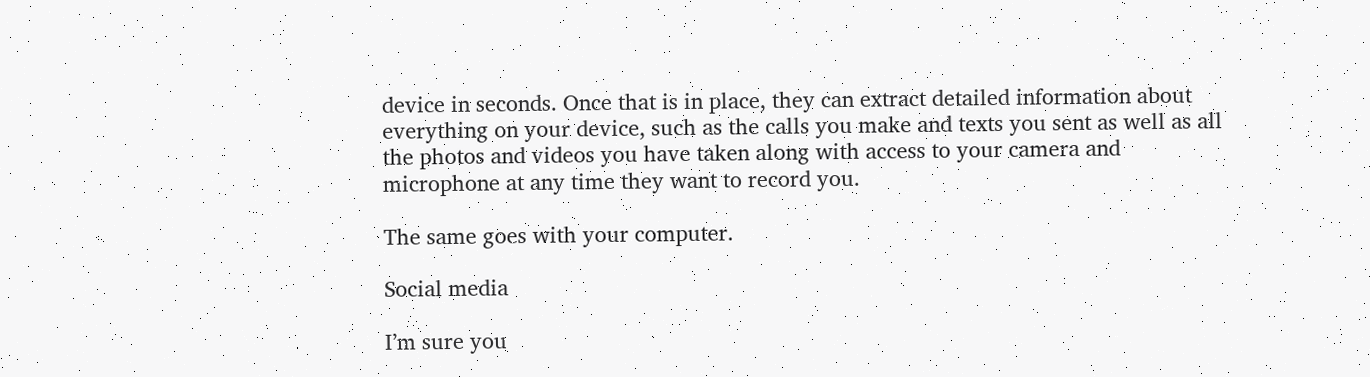device in seconds. Once that is in place, they can extract detailed information about everything on your device, such as the calls you make and texts you sent as well as all the photos and videos you have taken along with access to your camera and microphone at any time they want to record you.

The same goes with your computer.

Social media

I’m sure you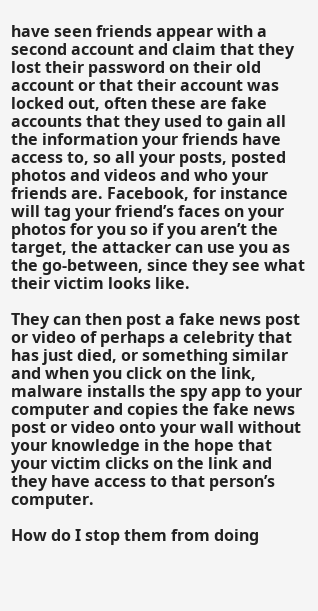have seen friends appear with a second account and claim that they lost their password on their old account or that their account was locked out, often these are fake accounts that they used to gain all the information your friends have access to, so all your posts, posted photos and videos and who your friends are. Facebook, for instance will tag your friend’s faces on your photos for you so if you aren’t the target, the attacker can use you as the go-between, since they see what their victim looks like.

They can then post a fake news post or video of perhaps a celebrity that has just died, or something similar and when you click on the link, malware installs the spy app to your computer and copies the fake news post or video onto your wall without your knowledge in the hope that your victim clicks on the link and they have access to that person’s computer.

How do I stop them from doing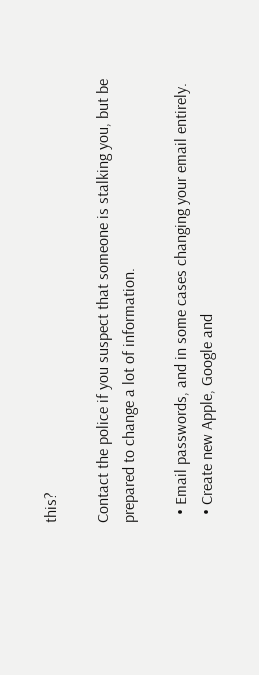this?

Contact the police if you suspect that someone is stalking you, but be prepared to change a lot of information.

  • Email passwords, and in some cases changing your email entirely.
  • Create new Apple, Google and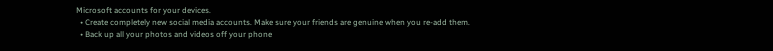Microsoft accounts for your devices.
  • Create completely new social media accounts. Make sure your friends are genuine when you re-add them.
  • Back up all your photos and videos off your phone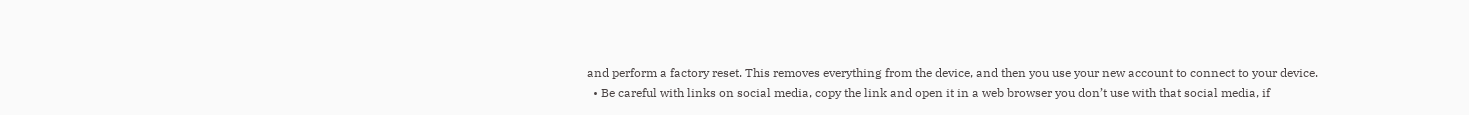and perform a factory reset. This removes everything from the device, and then you use your new account to connect to your device.
  • Be careful with links on social media, copy the link and open it in a web browser you don’t use with that social media, if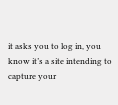it asks you to log in, you know it’s a site intending to capture your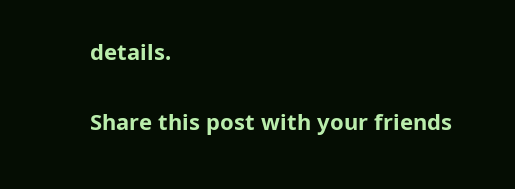details.

Share this post with your friends